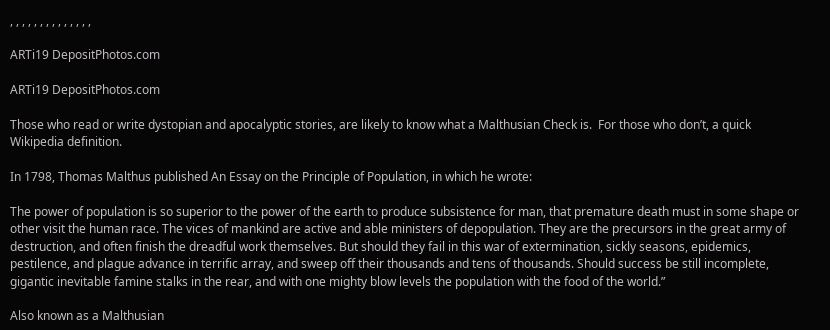, , , , , , , , , , , , , ,

ARTi19 DepositPhotos.com

ARTi19 DepositPhotos.com

Those who read or write dystopian and apocalyptic stories, are likely to know what a Malthusian Check is.  For those who don’t, a quick Wikipedia definition.

In 1798, Thomas Malthus published An Essay on the Principle of Population, in which he wrote:

The power of population is so superior to the power of the earth to produce subsistence for man, that premature death must in some shape or other visit the human race. The vices of mankind are active and able ministers of depopulation. They are the precursors in the great army of destruction, and often finish the dreadful work themselves. But should they fail in this war of extermination, sickly seasons, epidemics, pestilence, and plague advance in terrific array, and sweep off their thousands and tens of thousands. Should success be still incomplete, gigantic inevitable famine stalks in the rear, and with one mighty blow levels the population with the food of the world.”

Also known as a Malthusian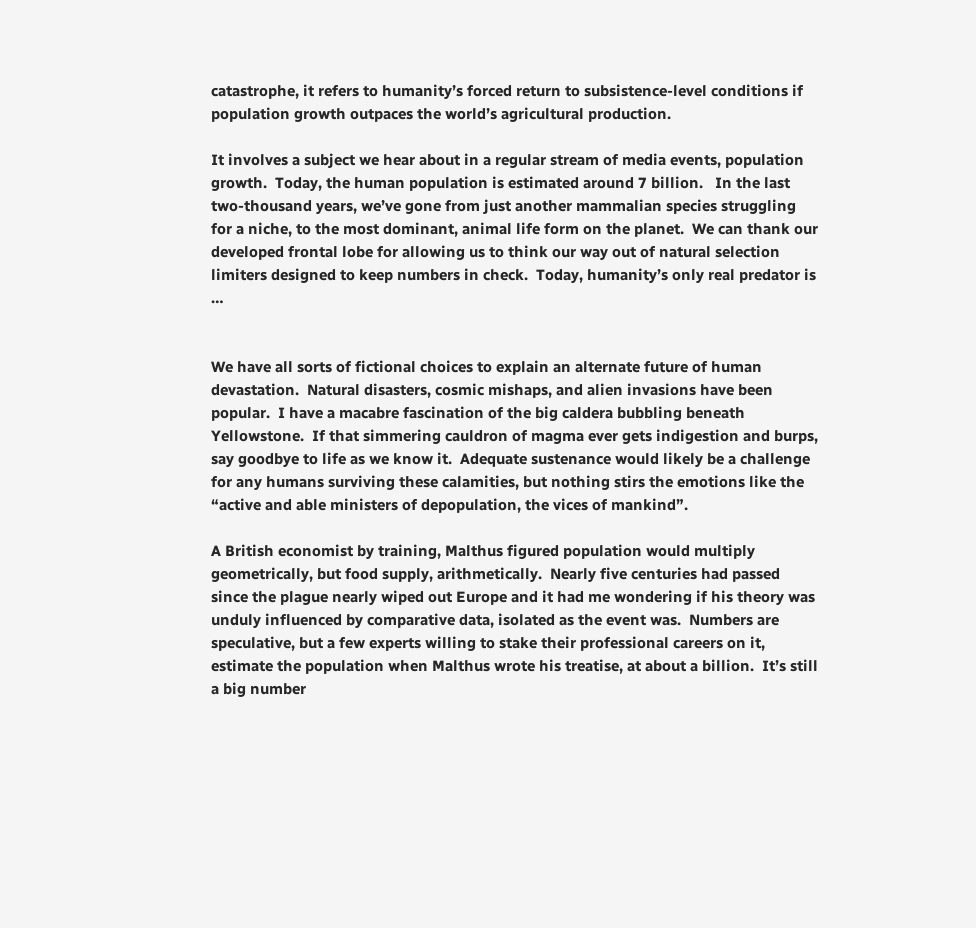catastrophe, it refers to humanity’s forced return to subsistence-level conditions if population growth outpaces the world’s agricultural production.

It involves a subject we hear about in a regular stream of media events, population growth.  Today, the human population is estimated around 7 billion.   In the last two-thousand years, we’ve gone from just another mammalian species struggling for a niche, to the most dominant, animal life form on the planet.  We can thank our developed frontal lobe for allowing us to think our way out of natural selection limiters designed to keep numbers in check.  Today, humanity’s only real predator is …


We have all sorts of fictional choices to explain an alternate future of human devastation.  Natural disasters, cosmic mishaps, and alien invasions have been popular.  I have a macabre fascination of the big caldera bubbling beneath Yellowstone.  If that simmering cauldron of magma ever gets indigestion and burps, say goodbye to life as we know it.  Adequate sustenance would likely be a challenge for any humans surviving these calamities, but nothing stirs the emotions like the “active and able ministers of depopulation, the vices of mankind”.

A British economist by training, Malthus figured population would multiply geometrically, but food supply, arithmetically.  Nearly five centuries had passed since the plague nearly wiped out Europe and it had me wondering if his theory was unduly influenced by comparative data, isolated as the event was.  Numbers are speculative, but a few experts willing to stake their professional careers on it, estimate the population when Malthus wrote his treatise, at about a billion.  It’s still a big number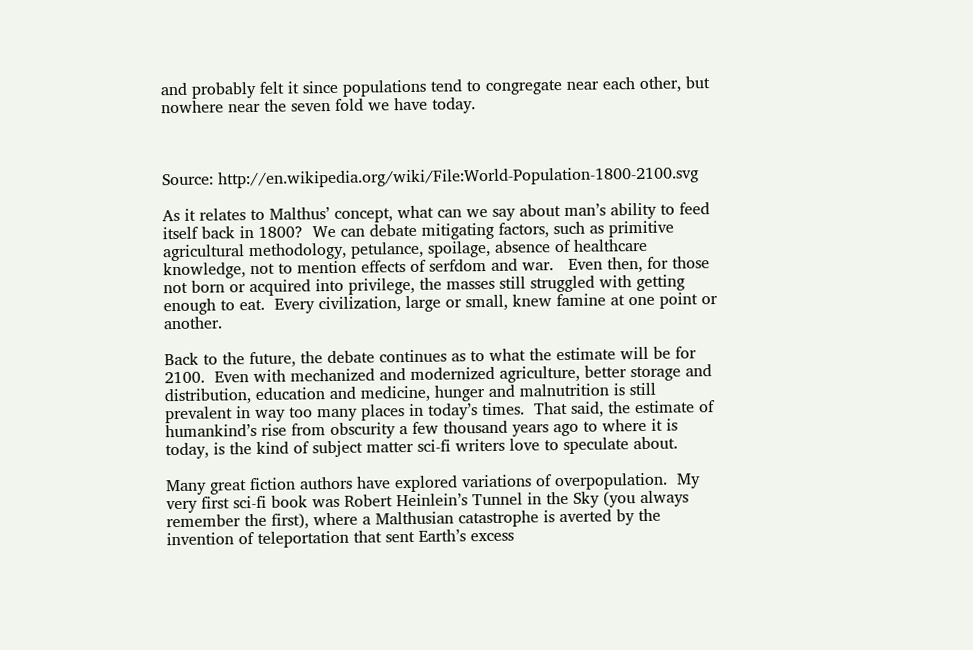and probably felt it since populations tend to congregate near each other, but nowhere near the seven fold we have today.



Source: http://en.wikipedia.org/wiki/File:World-Population-1800-2100.svg

As it relates to Malthus’ concept, what can we say about man’s ability to feed itself back in 1800?  We can debate mitigating factors, such as primitive agricultural methodology, petulance, spoilage, absence of healthcare knowledge, not to mention effects of serfdom and war.   Even then, for those not born or acquired into privilege, the masses still struggled with getting enough to eat.  Every civilization, large or small, knew famine at one point or another.

Back to the future, the debate continues as to what the estimate will be for 2100.  Even with mechanized and modernized agriculture, better storage and distribution, education and medicine, hunger and malnutrition is still prevalent in way too many places in today’s times.  That said, the estimate of humankind’s rise from obscurity a few thousand years ago to where it is today, is the kind of subject matter sci-fi writers love to speculate about.

Many great fiction authors have explored variations of overpopulation.  My very first sci-fi book was Robert Heinlein’s Tunnel in the Sky (you always remember the first), where a Malthusian catastrophe is averted by the invention of teleportation that sent Earth’s excess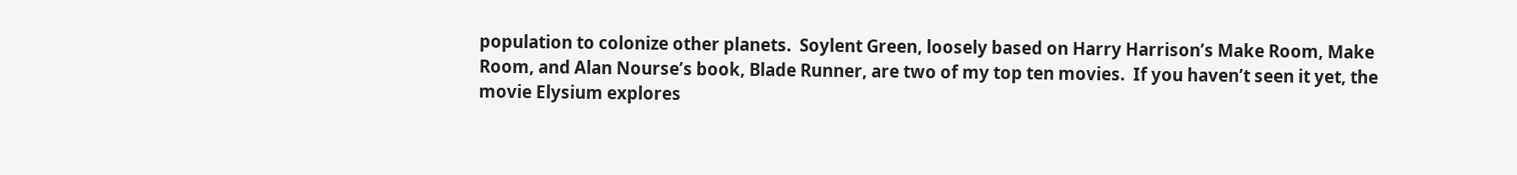population to colonize other planets.  Soylent Green, loosely based on Harry Harrison’s Make Room, Make Room, and Alan Nourse’s book, Blade Runner, are two of my top ten movies.  If you haven’t seen it yet, the movie Elysium explores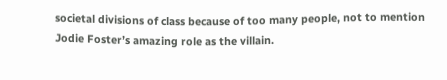societal divisions of class because of too many people, not to mention Jodie Foster’s amazing role as the villain.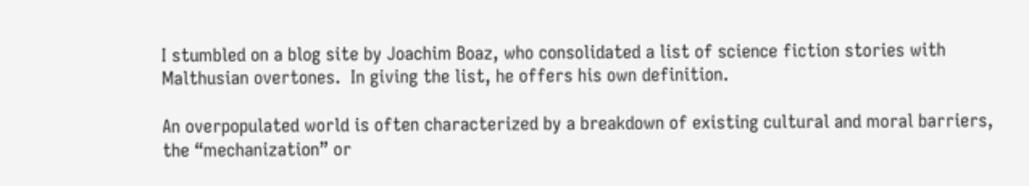I stumbled on a blog site by Joachim Boaz, who consolidated a list of science fiction stories with Malthusian overtones.  In giving the list, he offers his own definition.

An overpopulated world is often characterized by a breakdown of existing cultural and moral barriers, the “mechanization” or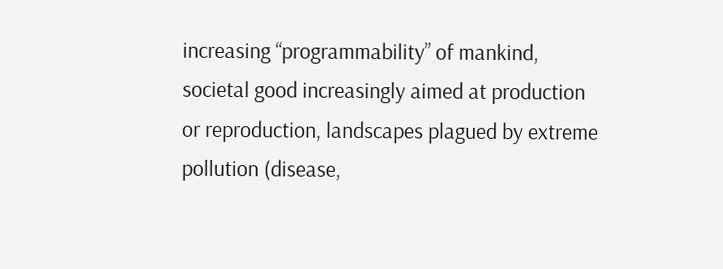increasing “programmability” of mankind, societal good increasingly aimed at production or reproduction, landscapes plagued by extreme pollution (disease,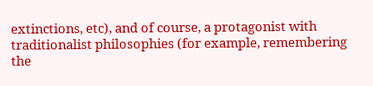extinctions, etc), and of course, a protagonist with traditionalist philosophies (for example, remembering the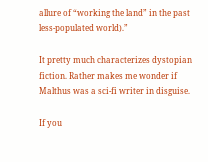allure of “working the land” in the past less-populated world).”

It pretty much characterizes dystopian fiction. Rather makes me wonder if Malthus was a sci-fi writer in disguise.

If you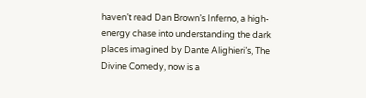haven’t read Dan Brown’s Inferno, a high-energy chase into understanding the dark places imagined by Dante Alighieri’s, The Divine Comedy, now is a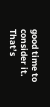good time to consider it.  That’s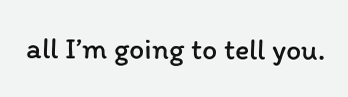all I’m going to tell you.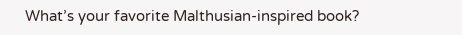What’s your favorite Malthusian-inspired book?